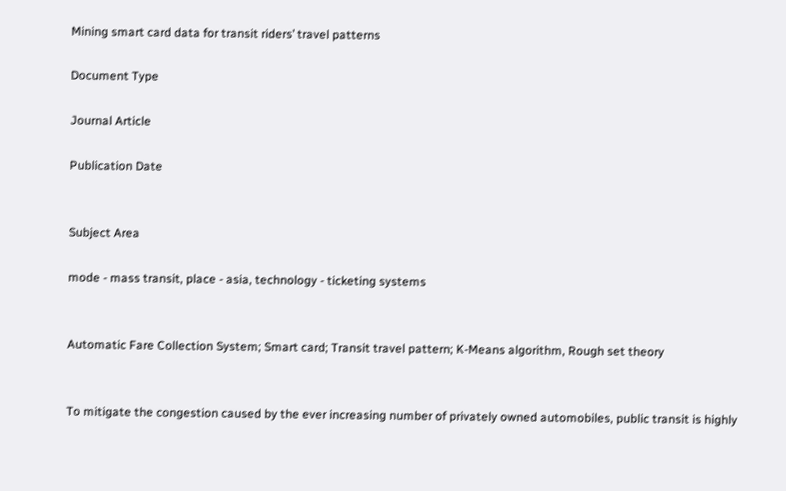Mining smart card data for transit riders’ travel patterns

Document Type

Journal Article

Publication Date


Subject Area

mode - mass transit, place - asia, technology - ticketing systems


Automatic Fare Collection System; Smart card; Transit travel pattern; K-Means algorithm, Rough set theory


To mitigate the congestion caused by the ever increasing number of privately owned automobiles, public transit is highly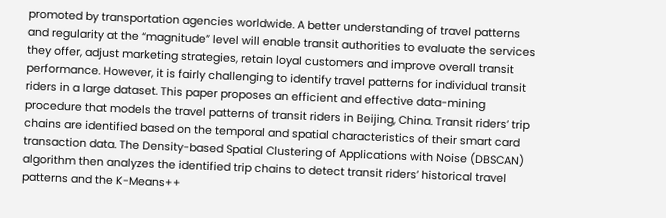promoted by transportation agencies worldwide. A better understanding of travel patterns and regularity at the “magnitude” level will enable transit authorities to evaluate the services they offer, adjust marketing strategies, retain loyal customers and improve overall transit performance. However, it is fairly challenging to identify travel patterns for individual transit riders in a large dataset. This paper proposes an efficient and effective data-mining procedure that models the travel patterns of transit riders in Beijing, China. Transit riders’ trip chains are identified based on the temporal and spatial characteristics of their smart card transaction data. The Density-based Spatial Clustering of Applications with Noise (DBSCAN) algorithm then analyzes the identified trip chains to detect transit riders’ historical travel patterns and the K-Means++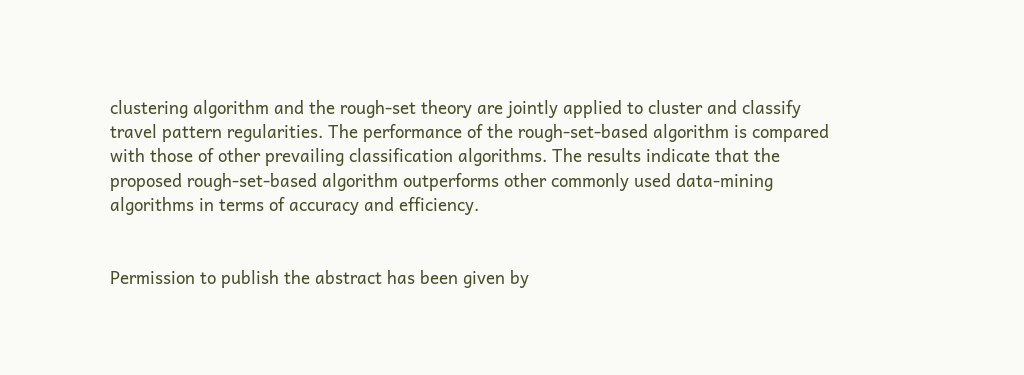clustering algorithm and the rough-set theory are jointly applied to cluster and classify travel pattern regularities. The performance of the rough-set-based algorithm is compared with those of other prevailing classification algorithms. The results indicate that the proposed rough-set-based algorithm outperforms other commonly used data-mining algorithms in terms of accuracy and efficiency.


Permission to publish the abstract has been given by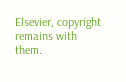Elsevier, copyright remains with them.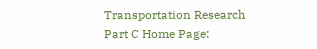Transportation Research Part C Home Page: